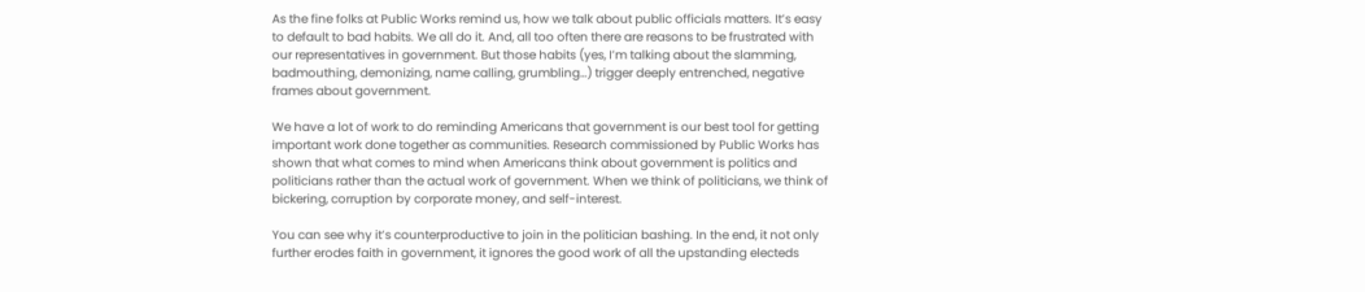As the fine folks at Public Works remind us, how we talk about public officials matters. It’s easy to default to bad habits. We all do it. And, all too often there are reasons to be frustrated with our representatives in government. But those habits (yes, I’m talking about the slamming, badmouthing, demonizing, name calling, grumbling…) trigger deeply entrenched, negative frames about government.

We have a lot of work to do reminding Americans that government is our best tool for getting important work done together as communities. Research commissioned by Public Works has shown that what comes to mind when Americans think about government is politics and politicians rather than the actual work of government. When we think of politicians, we think of bickering, corruption by corporate money, and self-interest.

You can see why it’s counterproductive to join in the politician bashing. In the end, it not only further erodes faith in government, it ignores the good work of all the upstanding electeds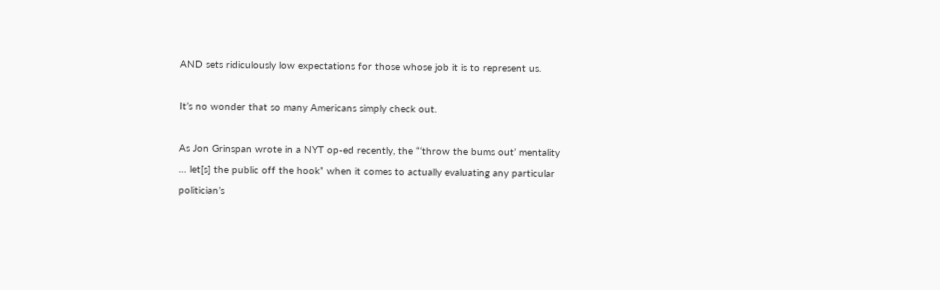AND sets ridiculously low expectations for those whose job it is to represent us.

It’s no wonder that so many Americans simply check out.

As Jon Grinspan wrote in a NYT op-ed recently, the “‘throw the bums out’ mentality … let[s] the public off the hook” when it comes to actually evaluating any particular politician’s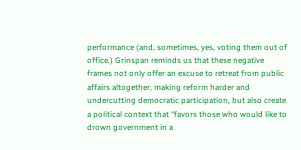performance (and, sometimes, yes, voting them out of office.) Grinspan reminds us that these negative frames not only offer an excuse to retreat from public affairs altogether, making reform harder and undercutting democratic participation, but also create a political context that “favors those who would like to drown government in a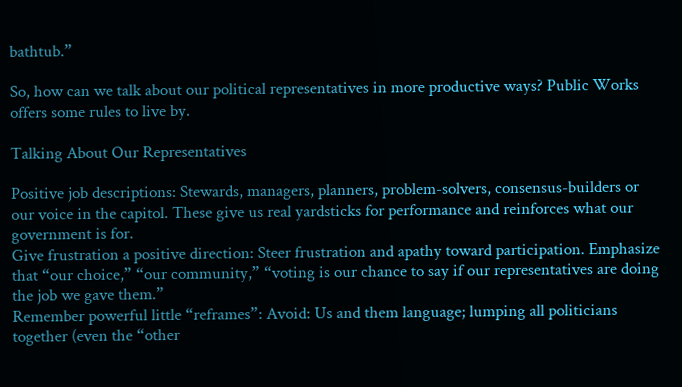bathtub.”

So, how can we talk about our political representatives in more productive ways? Public Works offers some rules to live by.

Talking About Our Representatives

Positive job descriptions: Stewards, managers, planners, problem-solvers, consensus-builders or our voice in the capitol. These give us real yardsticks for performance and reinforces what our government is for.
Give frustration a positive direction: Steer frustration and apathy toward participation. Emphasize that “our choice,” “our community,” “voting is our chance to say if our representatives are doing the job we gave them.”
Remember powerful little “reframes”: Avoid: Us and them language; lumping all politicians together (even the “other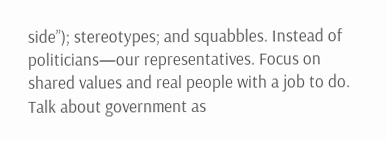side”); stereotypes; and squabbles. Instead of politicians—our representatives. Focus on shared values and real people with a job to do. Talk about government as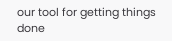our tool for getting things done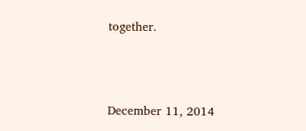together.



December 11, 2014